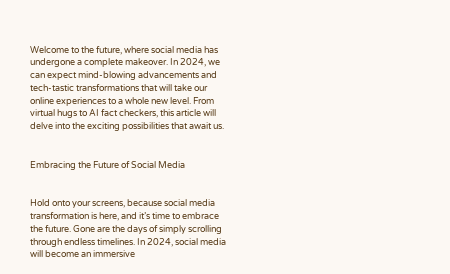Welcome to the future, where social media has undergone a complete makeover. In 2024, we can expect mind-blowing advancements and tech-tastic transformations that will take our online experiences to a whole new level. From virtual hugs to AI fact checkers, this article will delve into the exciting possibilities that await us.


Embracing the Future of Social Media


Hold onto your screens, because social media transformation is here, and it’s time to embrace the future. Gone are the days of simply scrolling through endless timelines. In 2024, social media will become an immersive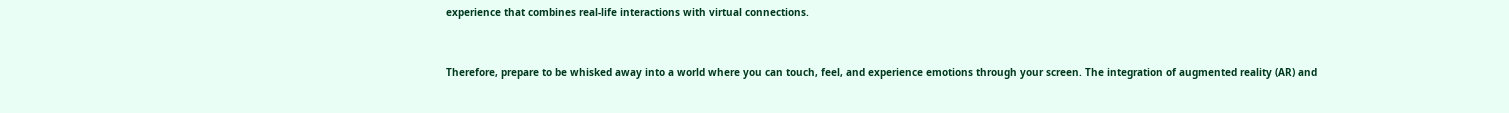experience that combines real-life interactions with virtual connections.


Therefore, prepare to be whisked away into a world where you can touch, feel, and experience emotions through your screen. The integration of augmented reality (AR) and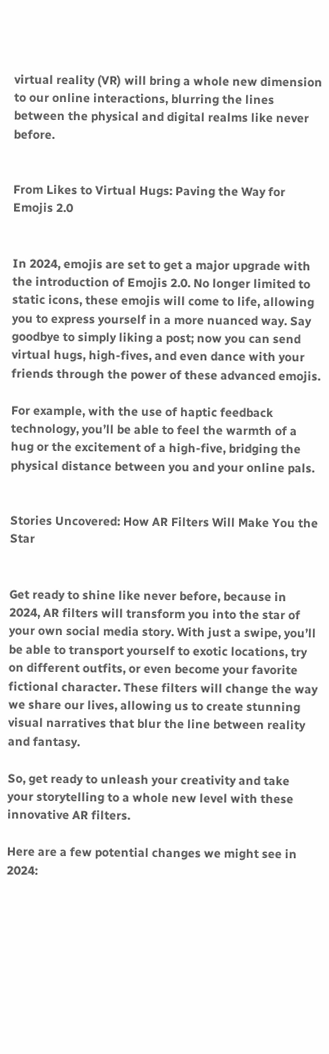virtual reality (VR) will bring a whole new dimension to our online interactions, blurring the lines between the physical and digital realms like never before.


From Likes to Virtual Hugs: Paving the Way for Emojis 2.0


In 2024, emojis are set to get a major upgrade with the introduction of Emojis 2.0. No longer limited to static icons, these emojis will come to life, allowing you to express yourself in a more nuanced way. Say goodbye to simply liking a post; now you can send virtual hugs, high-fives, and even dance with your friends through the power of these advanced emojis.

For example, with the use of haptic feedback technology, you’ll be able to feel the warmth of a hug or the excitement of a high-five, bridging the physical distance between you and your online pals.


Stories Uncovered: How AR Filters Will Make You the Star


Get ready to shine like never before, because in 2024, AR filters will transform you into the star of your own social media story. With just a swipe, you’ll be able to transport yourself to exotic locations, try on different outfits, or even become your favorite fictional character. These filters will change the way we share our lives, allowing us to create stunning visual narratives that blur the line between reality and fantasy.

So, get ready to unleash your creativity and take your storytelling to a whole new level with these innovative AR filters.

Here are a few potential changes we might see in 2024: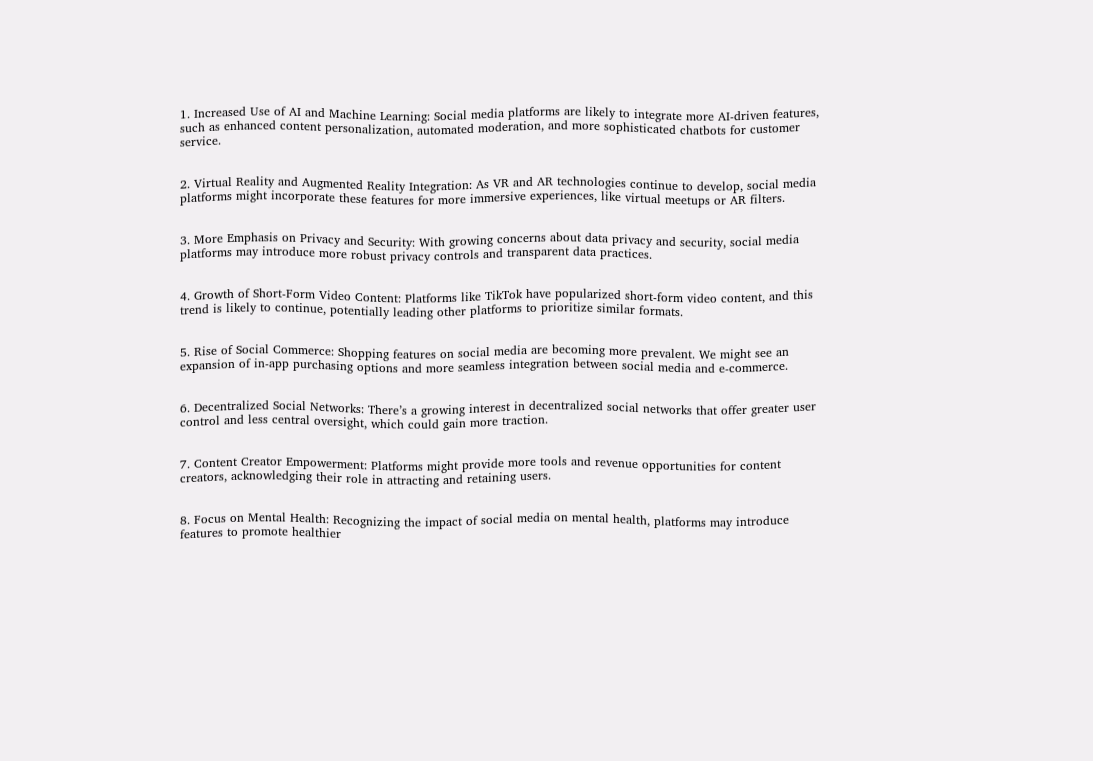1. Increased Use of AI and Machine Learning: Social media platforms are likely to integrate more AI-driven features, such as enhanced content personalization, automated moderation, and more sophisticated chatbots for customer service.


2. Virtual Reality and Augmented Reality Integration: As VR and AR technologies continue to develop, social media platforms might incorporate these features for more immersive experiences, like virtual meetups or AR filters.


3. More Emphasis on Privacy and Security: With growing concerns about data privacy and security, social media platforms may introduce more robust privacy controls and transparent data practices.


4. Growth of Short-Form Video Content: Platforms like TikTok have popularized short-form video content, and this trend is likely to continue, potentially leading other platforms to prioritize similar formats.


5. Rise of Social Commerce: Shopping features on social media are becoming more prevalent. We might see an expansion of in-app purchasing options and more seamless integration between social media and e-commerce.


6. Decentralized Social Networks: There’s a growing interest in decentralized social networks that offer greater user control and less central oversight, which could gain more traction.


7. Content Creator Empowerment: Platforms might provide more tools and revenue opportunities for content creators, acknowledging their role in attracting and retaining users.


8. Focus on Mental Health: Recognizing the impact of social media on mental health, platforms may introduce features to promote healthier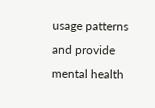usage patterns and provide mental health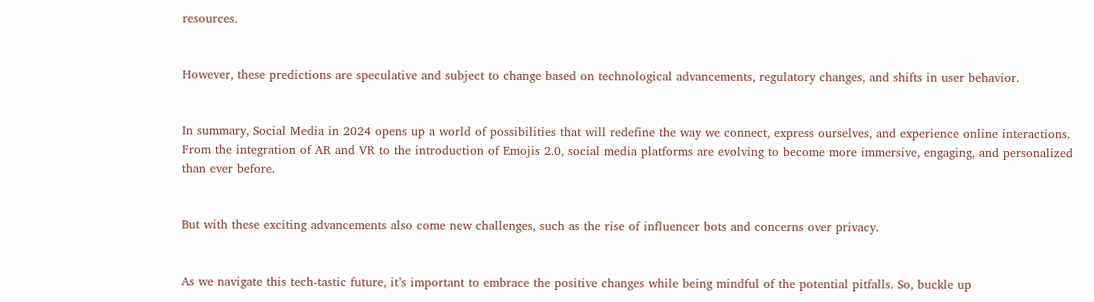resources.


However, these predictions are speculative and subject to change based on technological advancements, regulatory changes, and shifts in user behavior.


In summary, Social Media in 2024 opens up a world of possibilities that will redefine the way we connect, express ourselves, and experience online interactions. From the integration of AR and VR to the introduction of Emojis 2.0, social media platforms are evolving to become more immersive, engaging, and personalized than ever before.


But with these exciting advancements also come new challenges, such as the rise of influencer bots and concerns over privacy.


As we navigate this tech-tastic future, it’s important to embrace the positive changes while being mindful of the potential pitfalls. So, buckle up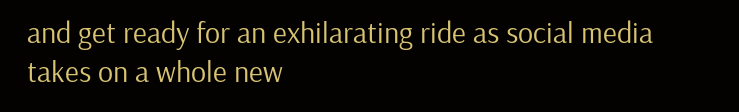and get ready for an exhilarating ride as social media takes on a whole new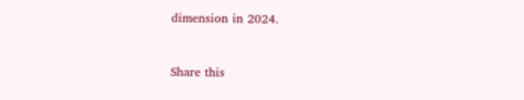dimension in 2024.


Share this